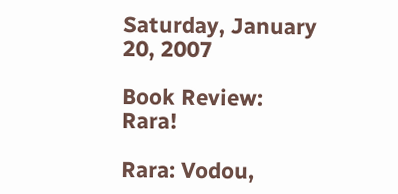Saturday, January 20, 2007

Book Review: Rara!

Rara: Vodou,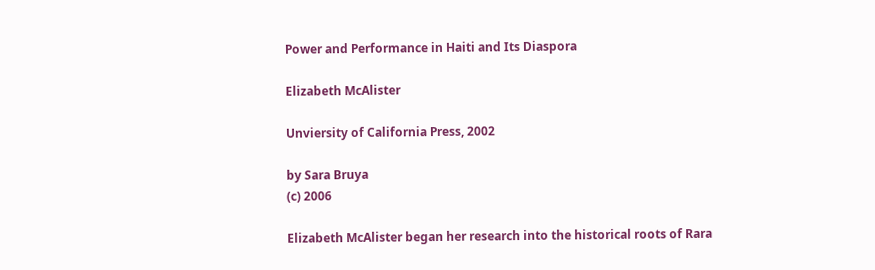Power and Performance in Haiti and Its Diaspora

Elizabeth McAlister

Unviersity of California Press, 2002

by Sara Bruya
(c) 2006

Elizabeth McAlister began her research into the historical roots of Rara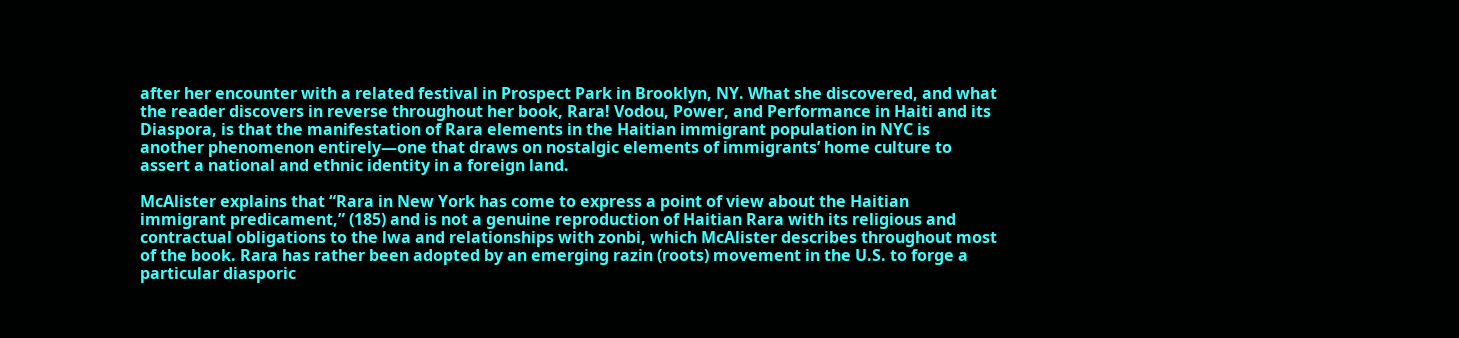after her encounter with a related festival in Prospect Park in Brooklyn, NY. What she discovered, and what the reader discovers in reverse throughout her book, Rara! Vodou, Power, and Performance in Haiti and its Diaspora, is that the manifestation of Rara elements in the Haitian immigrant population in NYC is another phenomenon entirely—one that draws on nostalgic elements of immigrants’ home culture to assert a national and ethnic identity in a foreign land.

McAlister explains that “Rara in New York has come to express a point of view about the Haitian immigrant predicament,” (185) and is not a genuine reproduction of Haitian Rara with its religious and contractual obligations to the lwa and relationships with zonbi, which McAlister describes throughout most of the book. Rara has rather been adopted by an emerging razin (roots) movement in the U.S. to forge a particular diasporic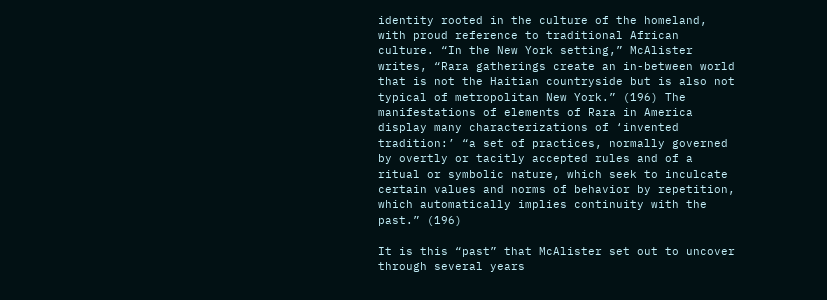identity rooted in the culture of the homeland, with proud reference to traditional African culture. “In the New York setting,” McAlister writes, “Rara gatherings create an in-between world that is not the Haitian countryside but is also not typical of metropolitan New York.” (196) The manifestations of elements of Rara in America display many characterizations of ‘invented tradition:’ “a set of practices, normally governed by overtly or tacitly accepted rules and of a ritual or symbolic nature, which seek to inculcate certain values and norms of behavior by repetition, which automatically implies continuity with the past.” (196)

It is this “past” that McAlister set out to uncover through several years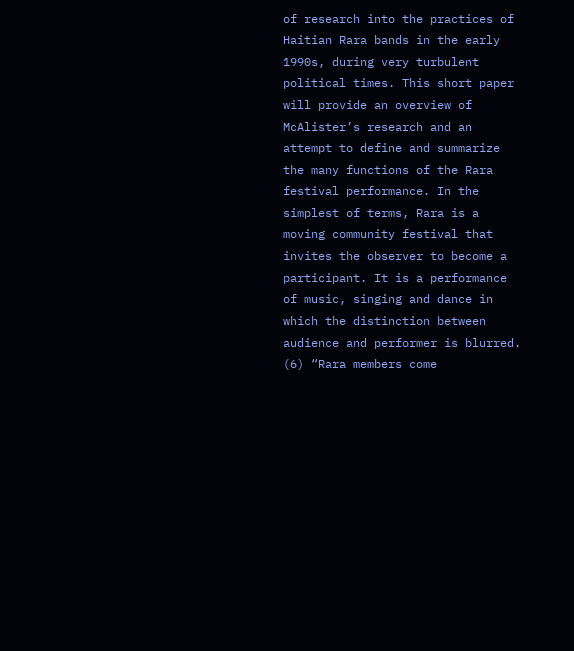of research into the practices of Haitian Rara bands in the early 1990s, during very turbulent political times. This short paper will provide an overview of McAlister’s research and an attempt to define and summarize the many functions of the Rara festival performance. In the simplest of terms, Rara is a moving community festival that invites the observer to become a participant. It is a performance of music, singing and dance in which the distinction between audience and performer is blurred. (6) “Rara members come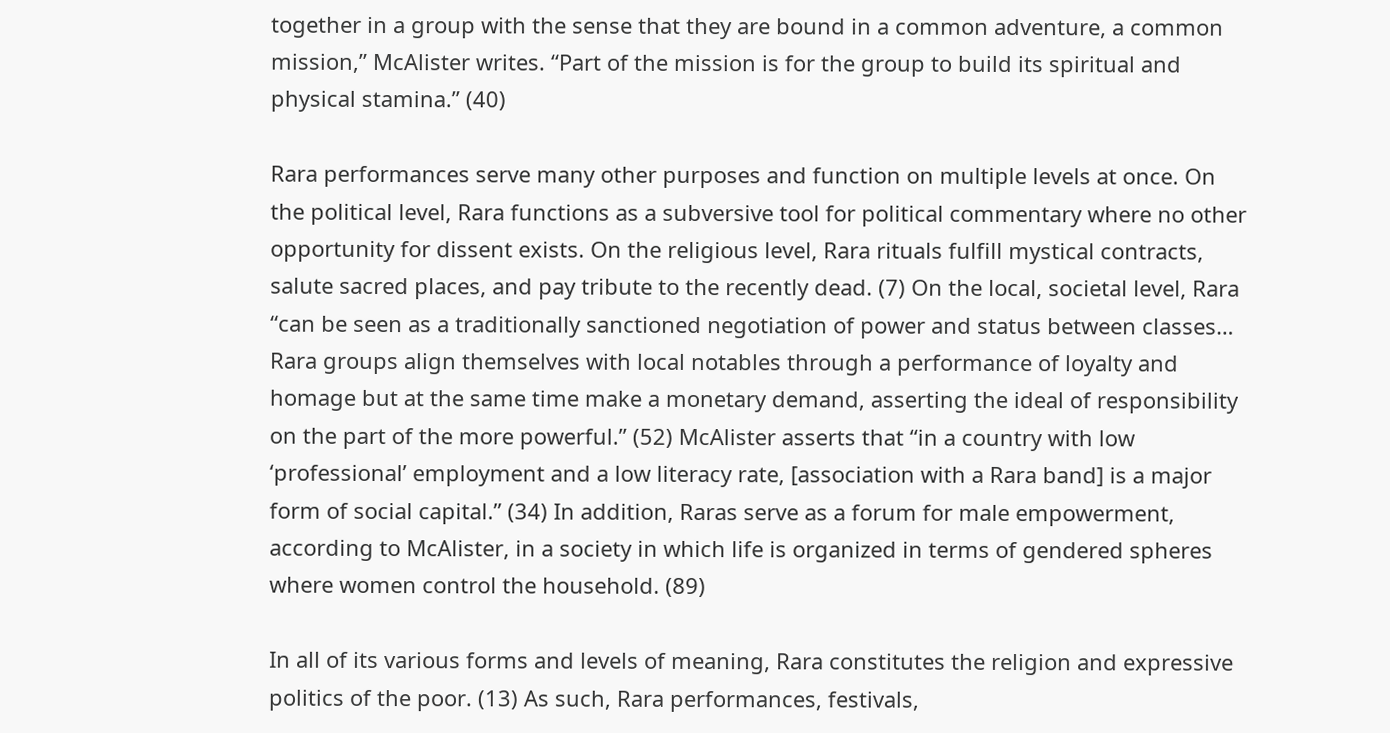together in a group with the sense that they are bound in a common adventure, a common mission,” McAlister writes. “Part of the mission is for the group to build its spiritual and physical stamina.” (40)

Rara performances serve many other purposes and function on multiple levels at once. On the political level, Rara functions as a subversive tool for political commentary where no other opportunity for dissent exists. On the religious level, Rara rituals fulfill mystical contracts, salute sacred places, and pay tribute to the recently dead. (7) On the local, societal level, Rara “can be seen as a traditionally sanctioned negotiation of power and status between classes… Rara groups align themselves with local notables through a performance of loyalty and homage but at the same time make a monetary demand, asserting the ideal of responsibility on the part of the more powerful.” (52) McAlister asserts that “in a country with low ‘professional’ employment and a low literacy rate, [association with a Rara band] is a major form of social capital.” (34) In addition, Raras serve as a forum for male empowerment, according to McAlister, in a society in which life is organized in terms of gendered spheres where women control the household. (89)

In all of its various forms and levels of meaning, Rara constitutes the religion and expressive politics of the poor. (13) As such, Rara performances, festivals,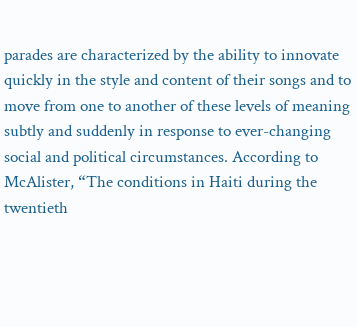parades are characterized by the ability to innovate quickly in the style and content of their songs and to move from one to another of these levels of meaning subtly and suddenly in response to ever-changing social and political circumstances. According to McAlister, “The conditions in Haiti during the twentieth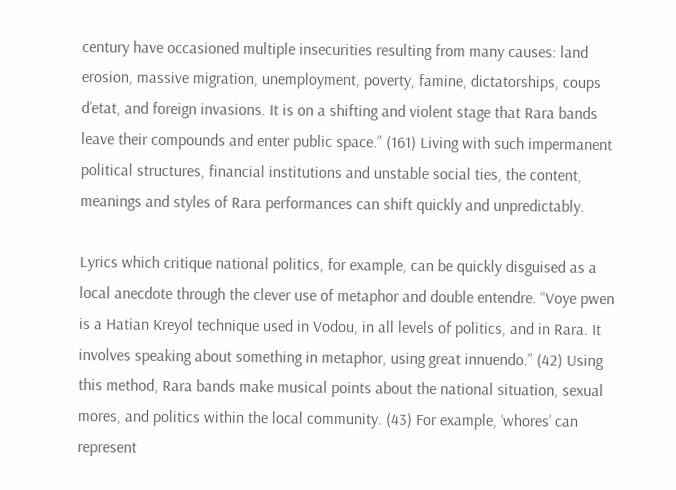century have occasioned multiple insecurities resulting from many causes: land erosion, massive migration, unemployment, poverty, famine, dictatorships, coups d’etat, and foreign invasions. It is on a shifting and violent stage that Rara bands leave their compounds and enter public space.” (161) Living with such impermanent political structures, financial institutions and unstable social ties, the content, meanings and styles of Rara performances can shift quickly and unpredictably.

Lyrics which critique national politics, for example, can be quickly disguised as a local anecdote through the clever use of metaphor and double entendre. “Voye pwen is a Hatian Kreyol technique used in Vodou, in all levels of politics, and in Rara. It involves speaking about something in metaphor, using great innuendo.” (42) Using this method, Rara bands make musical points about the national situation, sexual mores, and politics within the local community. (43) For example, ‘whores’ can represent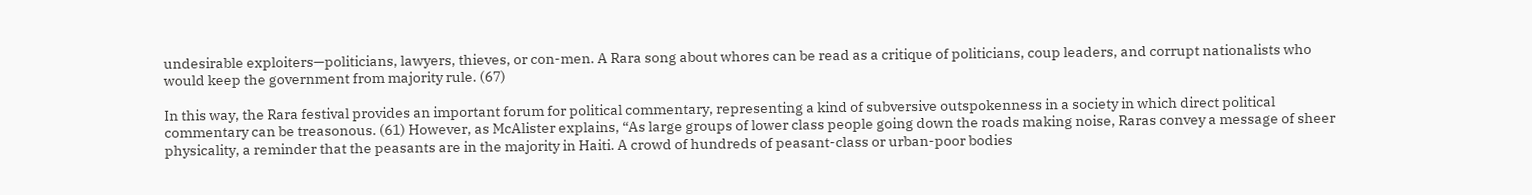undesirable exploiters—politicians, lawyers, thieves, or con-men. A Rara song about whores can be read as a critique of politicians, coup leaders, and corrupt nationalists who would keep the government from majority rule. (67)

In this way, the Rara festival provides an important forum for political commentary, representing a kind of subversive outspokenness in a society in which direct political commentary can be treasonous. (61) However, as McAlister explains, “As large groups of lower class people going down the roads making noise, Raras convey a message of sheer physicality, a reminder that the peasants are in the majority in Haiti. A crowd of hundreds of peasant-class or urban-poor bodies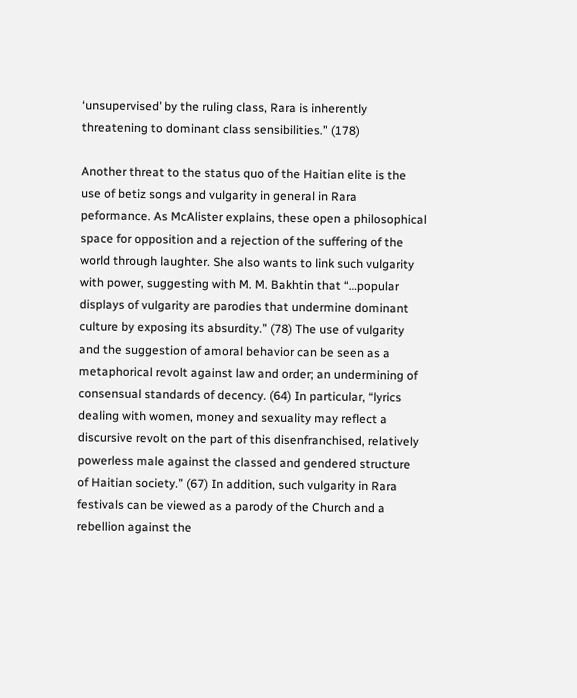‘unsupervised’ by the ruling class, Rara is inherently threatening to dominant class sensibilities.” (178)

Another threat to the status quo of the Haitian elite is the use of betiz songs and vulgarity in general in Rara peformance. As McAlister explains, these open a philosophical space for opposition and a rejection of the suffering of the world through laughter. She also wants to link such vulgarity with power, suggesting with M. M. Bakhtin that “…popular displays of vulgarity are parodies that undermine dominant culture by exposing its absurdity.” (78) The use of vulgarity and the suggestion of amoral behavior can be seen as a metaphorical revolt against law and order; an undermining of consensual standards of decency. (64) In particular, “lyrics dealing with women, money and sexuality may reflect a discursive revolt on the part of this disenfranchised, relatively powerless male against the classed and gendered structure of Haitian society.” (67) In addition, such vulgarity in Rara festivals can be viewed as a parody of the Church and a rebellion against the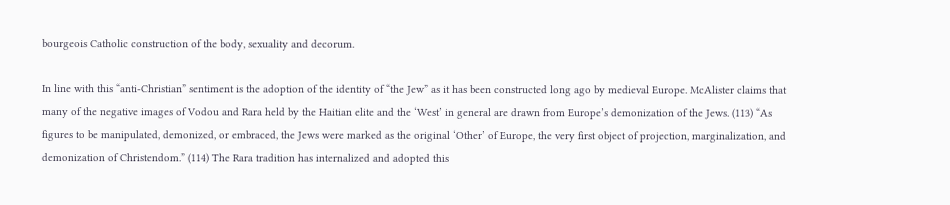bourgeois Catholic construction of the body, sexuality and decorum.

In line with this “anti-Christian” sentiment is the adoption of the identity of “the Jew” as it has been constructed long ago by medieval Europe. McAlister claims that many of the negative images of Vodou and Rara held by the Haitian elite and the ‘West’ in general are drawn from Europe’s demonization of the Jews. (113) “As figures to be manipulated, demonized, or embraced, the Jews were marked as the original ‘Other’ of Europe, the very first object of projection, marginalization, and demonization of Christendom.” (114) The Rara tradition has internalized and adopted this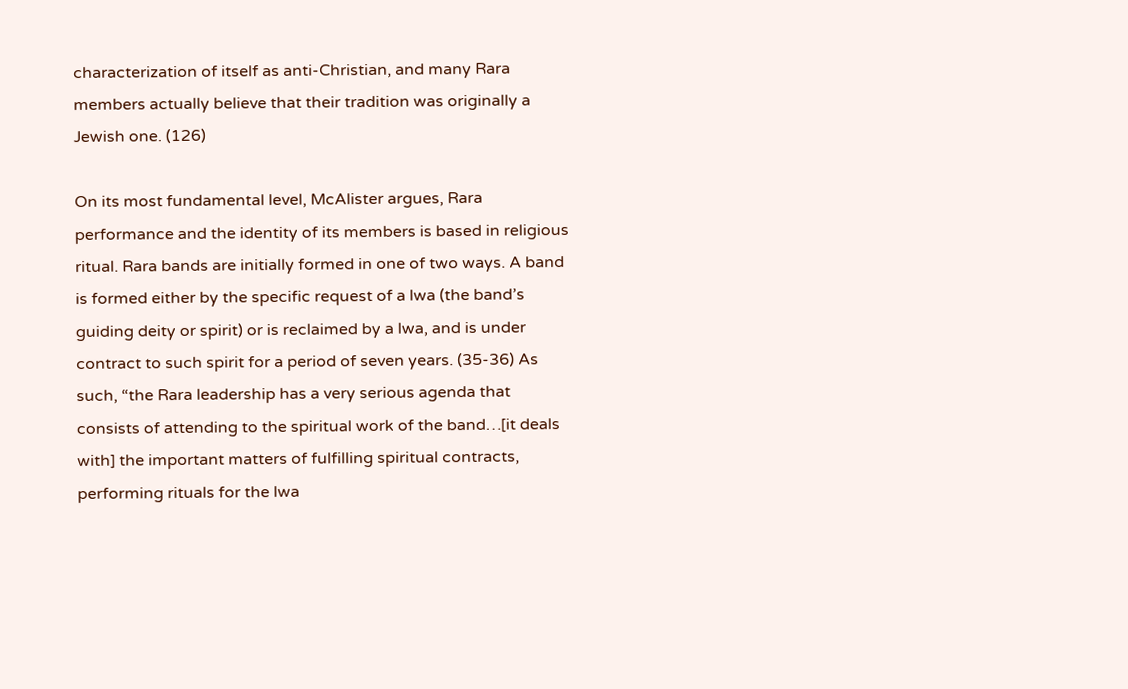characterization of itself as anti-Christian, and many Rara members actually believe that their tradition was originally a Jewish one. (126)

On its most fundamental level, McAlister argues, Rara performance and the identity of its members is based in religious ritual. Rara bands are initially formed in one of two ways. A band is formed either by the specific request of a lwa (the band’s guiding deity or spirit) or is reclaimed by a lwa, and is under contract to such spirit for a period of seven years. (35-36) As such, “the Rara leadership has a very serious agenda that consists of attending to the spiritual work of the band…[it deals with] the important matters of fulfilling spiritual contracts, performing rituals for the lwa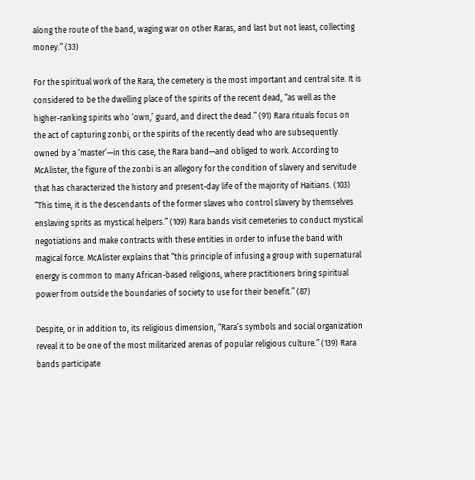along the route of the band, waging war on other Raras, and last but not least, collecting money.” (33)

For the spiritual work of the Rara, the cemetery is the most important and central site. It is considered to be the dwelling place of the spirits of the recent dead, “as well as the higher-ranking spirits who ‘own,’ guard, and direct the dead.” (91) Rara rituals focus on the act of capturing zonbi, or the spirits of the recently dead who are subsequently owned by a ‘master’—in this case, the Rara band—and obliged to work. According to McAlister, the figure of the zonbi is an allegory for the condition of slavery and servitude that has characterized the history and present-day life of the majority of Haitians. (103) “This time, it is the descendants of the former slaves who control slavery by themselves enslaving sprits as mystical helpers.” (109) Rara bands visit cemeteries to conduct mystical negotiations and make contracts with these entities in order to infuse the band with magical force. McAlister explains that “this principle of infusing a group with supernatural energy is common to many African-based religions, where practitioners bring spiritual power from outside the boundaries of society to use for their benefit.” (87)

Despite, or in addition to, its religious dimension, “Rara’s symbols and social organization reveal it to be one of the most militarized arenas of popular religious culture.” (139) Rara bands participate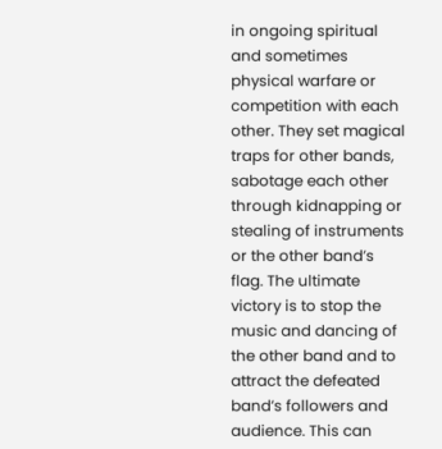in ongoing spiritual and sometimes physical warfare or competition with each other. They set magical traps for other bands, sabotage each other through kidnapping or stealing of instruments or the other band’s flag. The ultimate victory is to stop the music and dancing of the other band and to attract the defeated band’s followers and audience. This can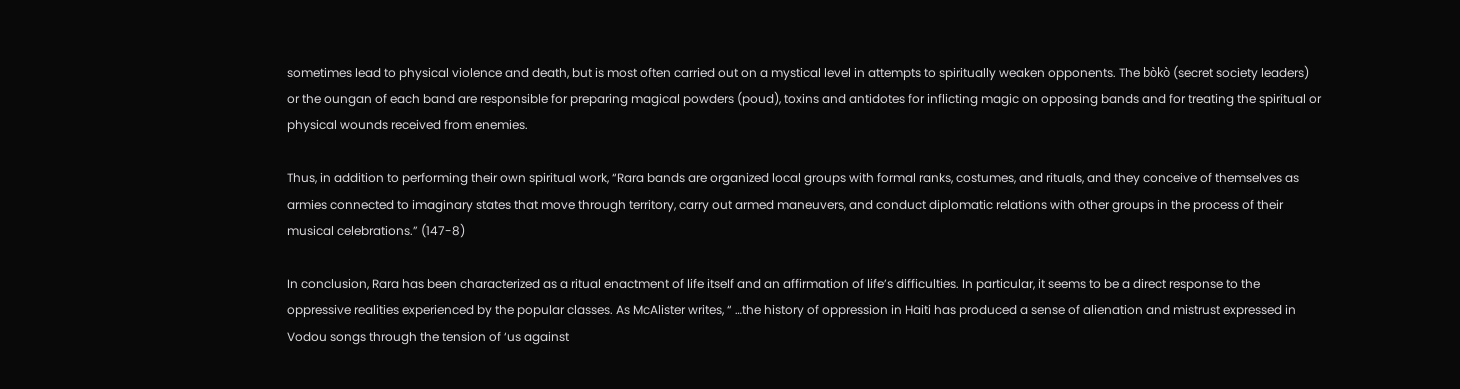sometimes lead to physical violence and death, but is most often carried out on a mystical level in attempts to spiritually weaken opponents. The bòkò (secret society leaders) or the oungan of each band are responsible for preparing magical powders (poud), toxins and antidotes for inflicting magic on opposing bands and for treating the spiritual or physical wounds received from enemies.

Thus, in addition to performing their own spiritual work, “Rara bands are organized local groups with formal ranks, costumes, and rituals, and they conceive of themselves as armies connected to imaginary states that move through territory, carry out armed maneuvers, and conduct diplomatic relations with other groups in the process of their musical celebrations.” (147-8)

In conclusion, Rara has been characterized as a ritual enactment of life itself and an affirmation of life’s difficulties. In particular, it seems to be a direct response to the oppressive realities experienced by the popular classes. As McAlister writes, “ …the history of oppression in Haiti has produced a sense of alienation and mistrust expressed in Vodou songs through the tension of ‘us against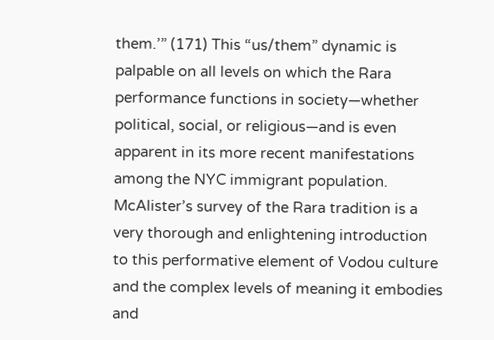them.’” (171) This “us/them” dynamic is palpable on all levels on which the Rara performance functions in society—whether political, social, or religious—and is even apparent in its more recent manifestations among the NYC immigrant population. McAlister’s survey of the Rara tradition is a very thorough and enlightening introduction to this performative element of Vodou culture and the complex levels of meaning it embodies and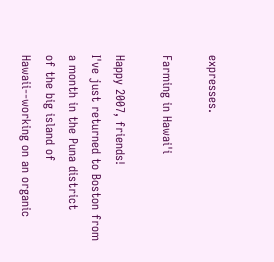expresses.

Farming in Hawai'i

Happy 2007, friends!
I've just returned to Boston from a month in the Puna district
of the big island of Hawaii--working on an organic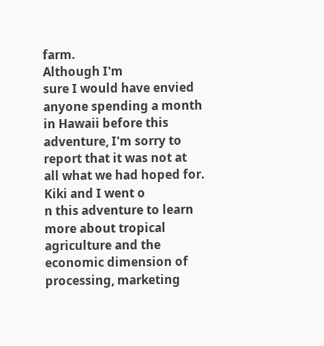farm.
Although I'm
sure I would have envied anyone spending a month in Hawaii before this adventure, I'm sorry to report that it was not at all what we had hoped for.
Kiki and I went o
n this adventure to learn more about tropical agriculture and the economic dimension of processing, marketing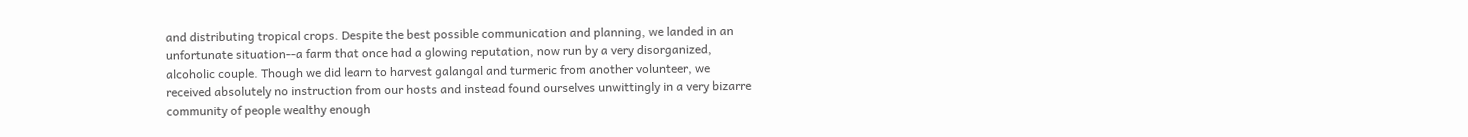and distributing tropical crops. Despite the best possible communication and planning, we landed in an unfortunate situation--a farm that once had a glowing reputation, now run by a very disorganized, alcoholic couple. Though we did learn to harvest galangal and turmeric from another volunteer, we received absolutely no instruction from our hosts and instead found ourselves unwittingly in a very bizarre community of people wealthy enough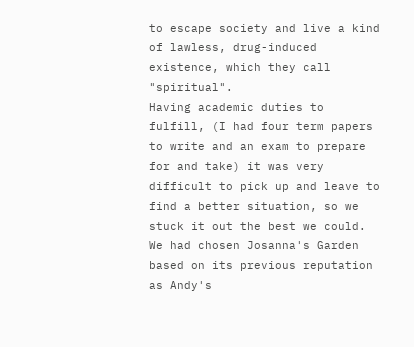to escape society and live a kind of lawless, drug-induced existence, which they call "spiritual".
Having academic duties to fulfill, (I had four term papers to write and an exam to prepare for and take) it was very difficult to pick up and leave to find a better situation, so we stuck it out the best we could. We had chosen Josanna's Garden based on its previous reputation as Andy's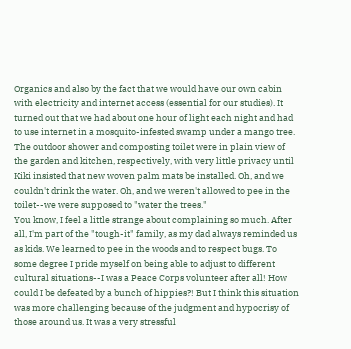Organics and also by the fact that we would have our own cabin with electricity and internet access (essential for our studies). It turned out that we had about one hour of light each night and had to use internet in a mosquito-infested swamp under a mango tree. The outdoor shower and composting toilet were in plain view of the garden and kitchen, respectively, with very little privacy until Kiki insisted that new woven palm mats be installed. Oh, and we couldn't drink the water. Oh, and we weren't allowed to pee in the toilet--we were supposed to "water the trees."
You know, I feel a little strange about complaining so much. After
all, I'm part of the "tough-it" family, as my dad always reminded us as kids. We learned to pee in the woods and to respect bugs. To some degree I pride myself on being able to adjust to different cultural situations--I was a Peace Corps volunteer after all! How could I be defeated by a bunch of hippies?! But I think this situation was more challenging because of the judgment and hypocrisy of those around us. It was a very stressful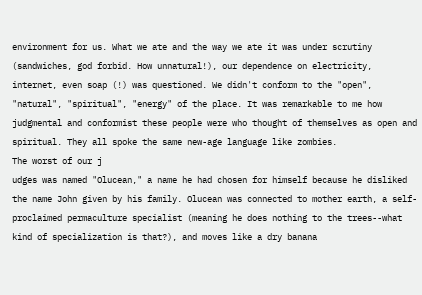environment for us. What we ate and the way we ate it was under scrutiny (sandwiches, god forbid. How unnatural!), our dependence on electricity, internet, even soap (!) was questioned. We didn't conform to the "open", "natural", "spiritual", "energy" of the place. It was remarkable to me how judgmental and conformist these people were who thought of themselves as open and spiritual. They all spoke the same new-age language like zombies.
The worst of our j
udges was named "Olucean," a name he had chosen for himself because he disliked the name John given by his family. Olucean was connected to mother earth, a self-proclaimed permaculture specialist (meaning he does nothing to the trees--what kind of specialization is that?), and moves like a dry banana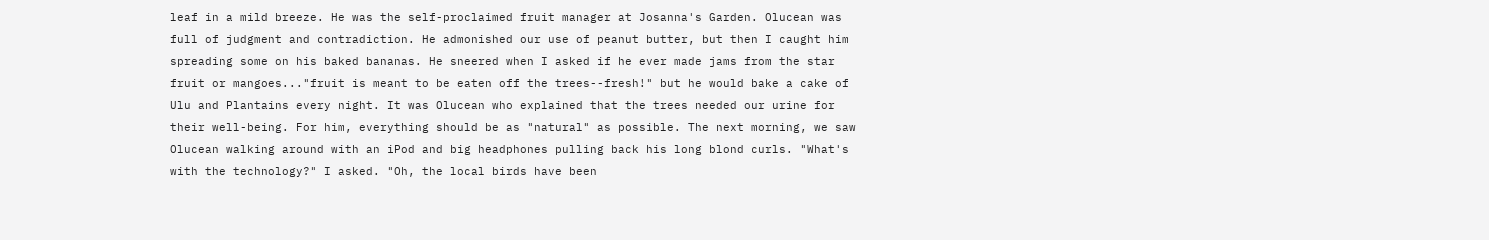leaf in a mild breeze. He was the self-proclaimed fruit manager at Josanna's Garden. Olucean was full of judgment and contradiction. He admonished our use of peanut butter, but then I caught him spreading some on his baked bananas. He sneered when I asked if he ever made jams from the star fruit or mangoes..."fruit is meant to be eaten off the trees--fresh!" but he would bake a cake of Ulu and Plantains every night. It was Olucean who explained that the trees needed our urine for their well-being. For him, everything should be as "natural" as possible. The next morning, we saw Olucean walking around with an iPod and big headphones pulling back his long blond curls. "What's with the technology?" I asked. "Oh, the local birds have been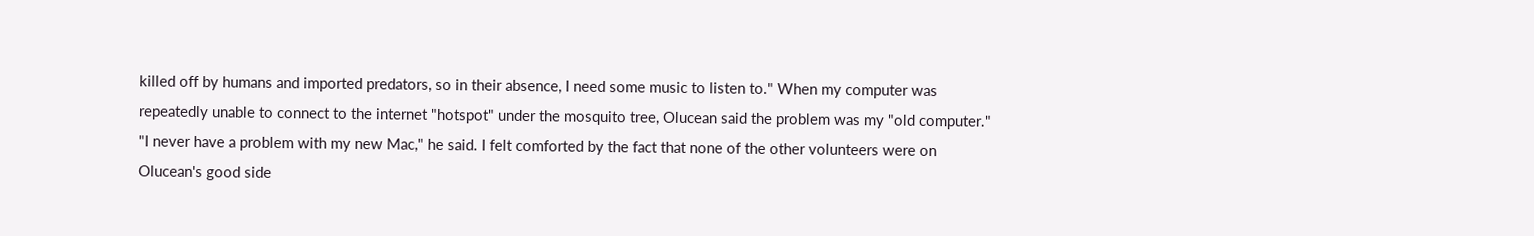killed off by humans and imported predators, so in their absence, I need some music to listen to." When my computer was repeatedly unable to connect to the internet "hotspot" under the mosquito tree, Olucean said the problem was my "old computer." "I never have a problem with my new Mac," he said. I felt comforted by the fact that none of the other volunteers were on Olucean's good side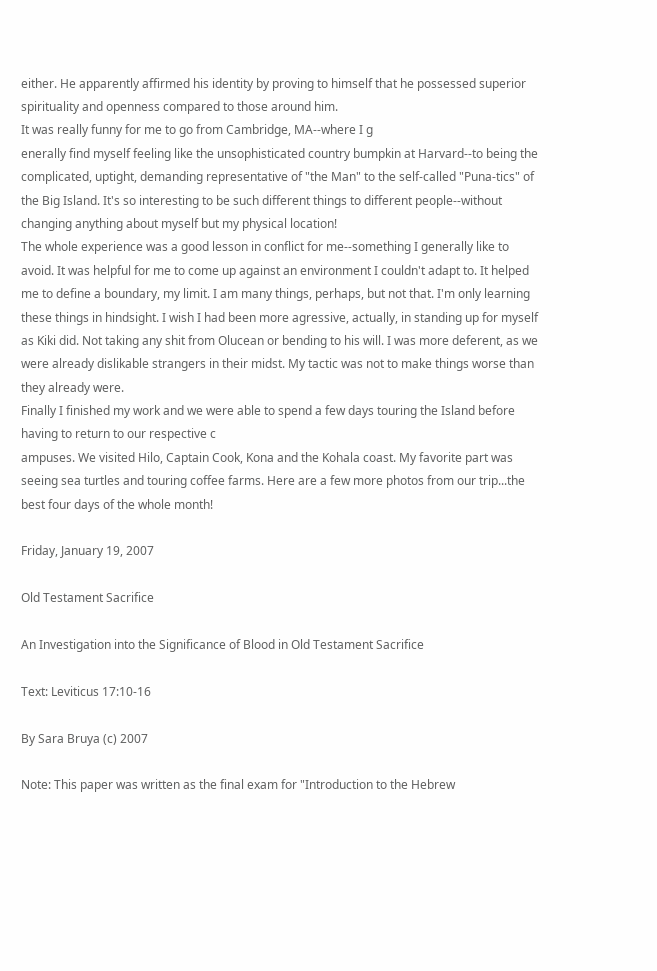either. He apparently affirmed his identity by proving to himself that he possessed superior spirituality and openness compared to those around him.
It was really funny for me to go from Cambridge, MA--where I g
enerally find myself feeling like the unsophisticated country bumpkin at Harvard--to being the complicated, uptight, demanding representative of "the Man" to the self-called "Puna-tics" of the Big Island. It's so interesting to be such different things to different people--without changing anything about myself but my physical location!
The whole experience was a good lesson in conflict for me--something I generally like to avoid. It was helpful for me to come up against an environment I couldn't adapt to. It helped me to define a boundary, my limit. I am many things, perhaps, but not that. I'm only learning these things in hindsight. I wish I had been more agressive, actually, in standing up for myself as Kiki did. Not taking any shit from Olucean or bending to his will. I was more deferent, as we were already dislikable strangers in their midst. My tactic was not to make things worse than they already were.
Finally I finished my work and we were able to spend a few days touring the Island before having to return to our respective c
ampuses. We visited Hilo, Captain Cook, Kona and the Kohala coast. My favorite part was seeing sea turtles and touring coffee farms. Here are a few more photos from our trip...the best four days of the whole month!

Friday, January 19, 2007

Old Testament Sacrifice

An Investigation into the Significance of Blood in Old Testament Sacrifice

Text: Leviticus 17:10-16

By Sara Bruya (c) 2007

Note: This paper was written as the final exam for "Introduction to the Hebrew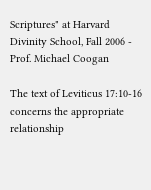Scriptures" at Harvard Divinity School, Fall 2006 - Prof. Michael Coogan

The text of Leviticus 17:10-16 concerns the appropriate relationship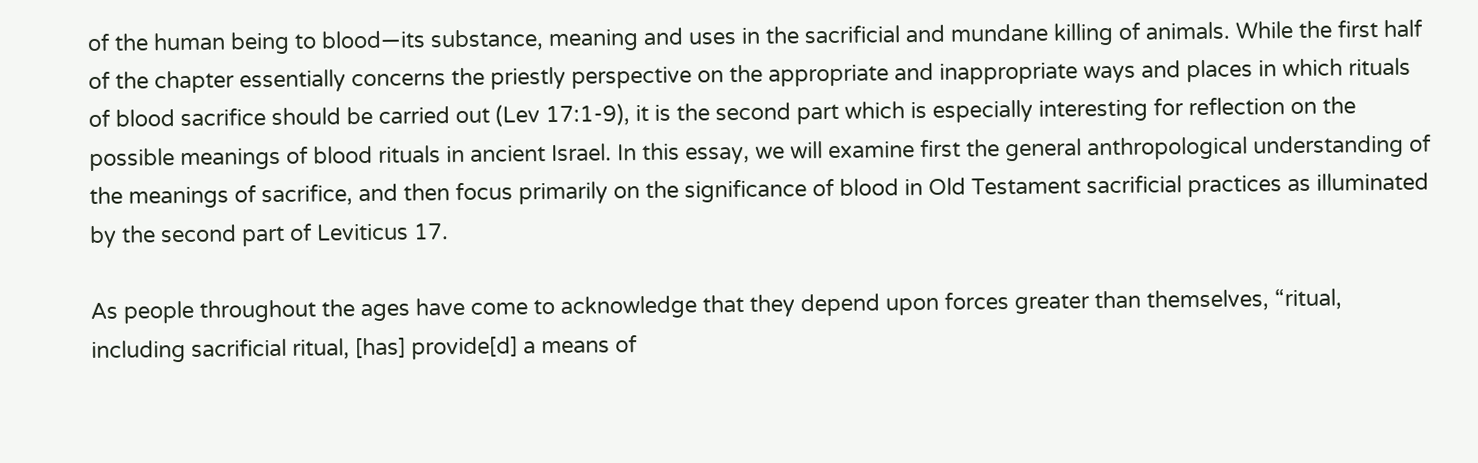of the human being to blood—its substance, meaning and uses in the sacrificial and mundane killing of animals. While the first half of the chapter essentially concerns the priestly perspective on the appropriate and inappropriate ways and places in which rituals of blood sacrifice should be carried out (Lev 17:1-9), it is the second part which is especially interesting for reflection on the possible meanings of blood rituals in ancient Israel. In this essay, we will examine first the general anthropological understanding of the meanings of sacrifice, and then focus primarily on the significance of blood in Old Testament sacrificial practices as illuminated by the second part of Leviticus 17.

As people throughout the ages have come to acknowledge that they depend upon forces greater than themselves, “ritual, including sacrificial ritual, [has] provide[d] a means of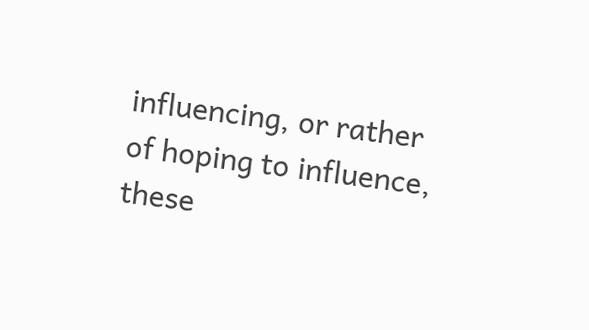influencing, or rather of hoping to influence, these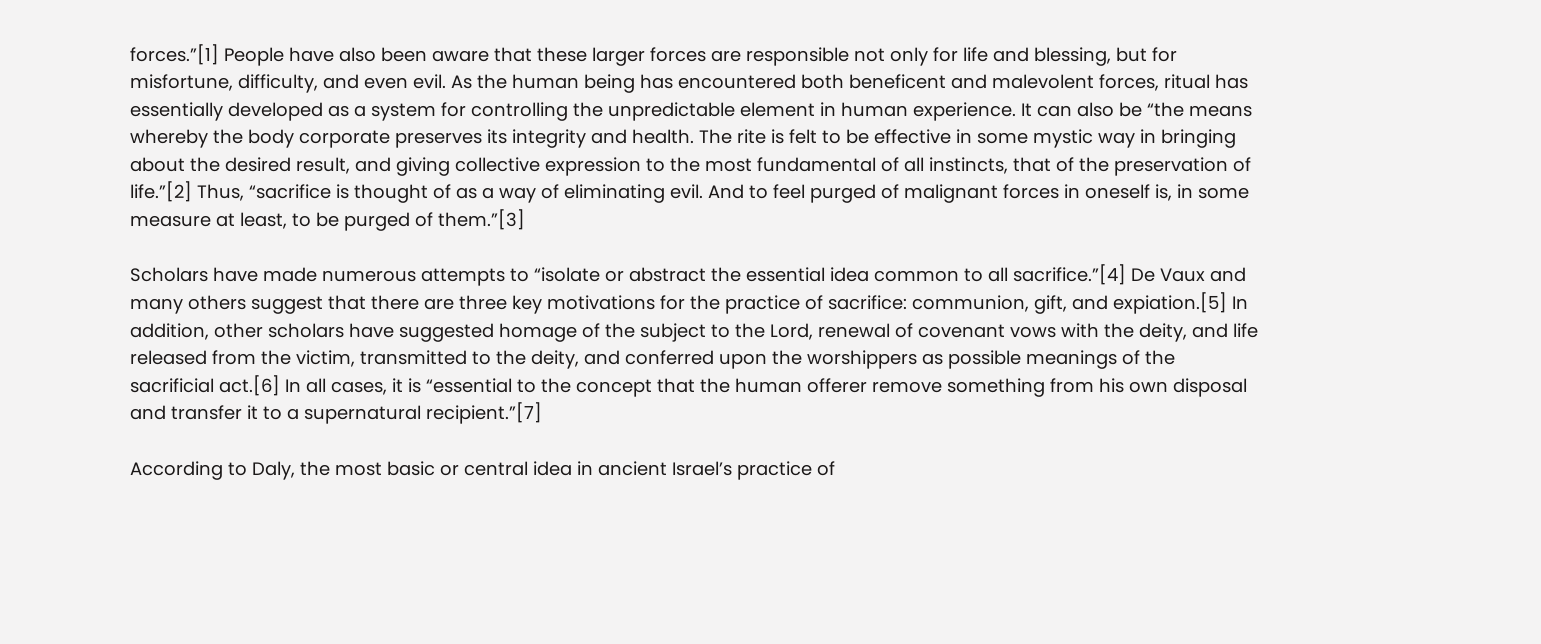forces.”[1] People have also been aware that these larger forces are responsible not only for life and blessing, but for misfortune, difficulty, and even evil. As the human being has encountered both beneficent and malevolent forces, ritual has essentially developed as a system for controlling the unpredictable element in human experience. It can also be “the means whereby the body corporate preserves its integrity and health. The rite is felt to be effective in some mystic way in bringing about the desired result, and giving collective expression to the most fundamental of all instincts, that of the preservation of life.”[2] Thus, “sacrifice is thought of as a way of eliminating evil. And to feel purged of malignant forces in oneself is, in some measure at least, to be purged of them.”[3]

Scholars have made numerous attempts to “isolate or abstract the essential idea common to all sacrifice.”[4] De Vaux and many others suggest that there are three key motivations for the practice of sacrifice: communion, gift, and expiation.[5] In addition, other scholars have suggested homage of the subject to the Lord, renewal of covenant vows with the deity, and life released from the victim, transmitted to the deity, and conferred upon the worshippers as possible meanings of the sacrificial act.[6] In all cases, it is “essential to the concept that the human offerer remove something from his own disposal and transfer it to a supernatural recipient.”[7]

According to Daly, the most basic or central idea in ancient Israel’s practice of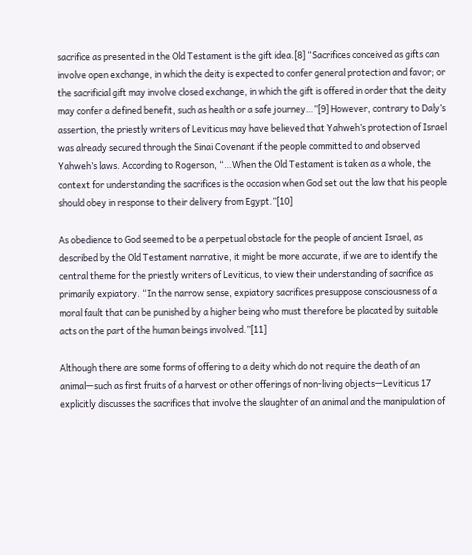sacrifice as presented in the Old Testament is the gift idea.[8] “Sacrifices conceived as gifts can involve open exchange, in which the deity is expected to confer general protection and favor; or the sacrificial gift may involve closed exchange, in which the gift is offered in order that the deity may confer a defined benefit, such as health or a safe journey…”[9] However, contrary to Daly’s assertion, the priestly writers of Leviticus may have believed that Yahweh’s protection of Israel was already secured through the Sinai Covenant if the people committed to and observed Yahweh’s laws. According to Rogerson, “…When the Old Testament is taken as a whole, the context for understanding the sacrifices is the occasion when God set out the law that his people should obey in response to their delivery from Egypt.”[10]

As obedience to God seemed to be a perpetual obstacle for the people of ancient Israel, as described by the Old Testament narrative, it might be more accurate, if we are to identify the central theme for the priestly writers of Leviticus, to view their understanding of sacrifice as primarily expiatory. “In the narrow sense, expiatory sacrifices presuppose consciousness of a moral fault that can be punished by a higher being who must therefore be placated by suitable acts on the part of the human beings involved.”[11]

Although there are some forms of offering to a deity which do not require the death of an animal—such as first fruits of a harvest or other offerings of non-living objects—Leviticus 17 explicitly discusses the sacrifices that involve the slaughter of an animal and the manipulation of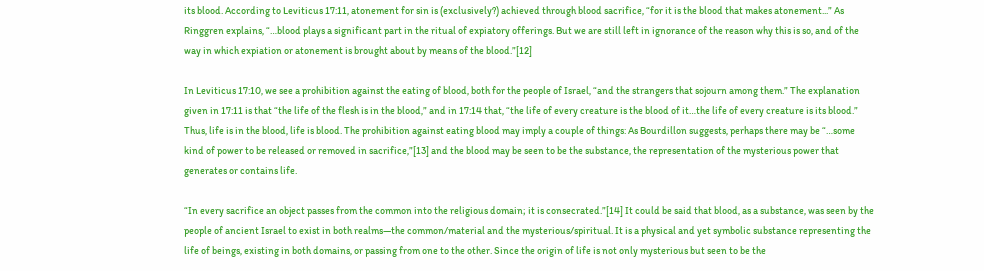its blood. According to Leviticus 17:11, atonement for sin is (exclusively?) achieved through blood sacrifice, “for it is the blood that makes atonement...” As Ringgren explains, “…blood plays a significant part in the ritual of expiatory offerings. But we are still left in ignorance of the reason why this is so, and of the way in which expiation or atonement is brought about by means of the blood.”[12]

In Leviticus 17:10, we see a prohibition against the eating of blood, both for the people of Israel, “and the strangers that sojourn among them.” The explanation given in 17:11 is that “the life of the flesh is in the blood,” and in 17:14 that, “the life of every creature is the blood of it…the life of every creature is its blood.” Thus, life is in the blood, life is blood. The prohibition against eating blood may imply a couple of things: As Bourdillon suggests, perhaps there may be “…some kind of power to be released or removed in sacrifice,”[13] and the blood may be seen to be the substance, the representation of the mysterious power that generates or contains life.

“In every sacrifice an object passes from the common into the religious domain; it is consecrated.”[14] It could be said that blood, as a substance, was seen by the people of ancient Israel to exist in both realms—the common/material and the mysterious/spiritual. It is a physical and yet symbolic substance representing the life of beings, existing in both domains, or passing from one to the other. Since the origin of life is not only mysterious but seen to be the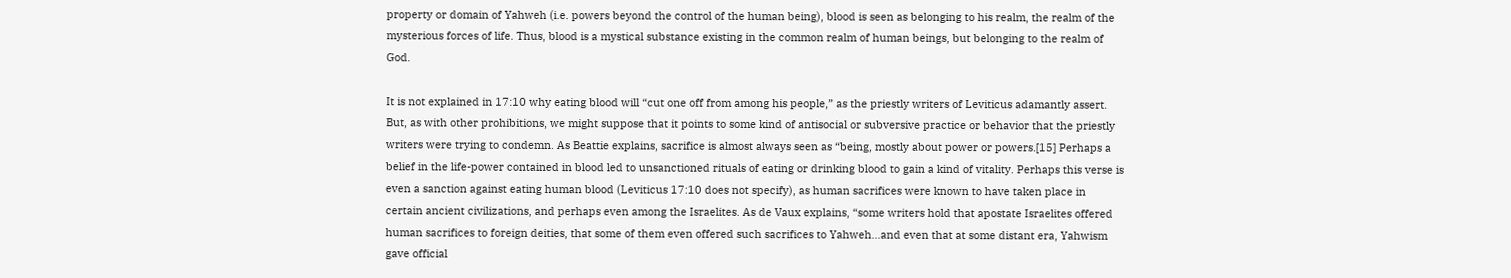property or domain of Yahweh (i.e. powers beyond the control of the human being), blood is seen as belonging to his realm, the realm of the mysterious forces of life. Thus, blood is a mystical substance existing in the common realm of human beings, but belonging to the realm of God.

It is not explained in 17:10 why eating blood will “cut one off from among his people,” as the priestly writers of Leviticus adamantly assert. But, as with other prohibitions, we might suppose that it points to some kind of antisocial or subversive practice or behavior that the priestly writers were trying to condemn. As Beattie explains, sacrifice is almost always seen as “being, mostly about power or powers.[15] Perhaps a belief in the life-power contained in blood led to unsanctioned rituals of eating or drinking blood to gain a kind of vitality. Perhaps this verse is even a sanction against eating human blood (Leviticus 17:10 does not specify), as human sacrifices were known to have taken place in certain ancient civilizations, and perhaps even among the Israelites. As de Vaux explains, “some writers hold that apostate Israelites offered human sacrifices to foreign deities, that some of them even offered such sacrifices to Yahweh…and even that at some distant era, Yahwism gave official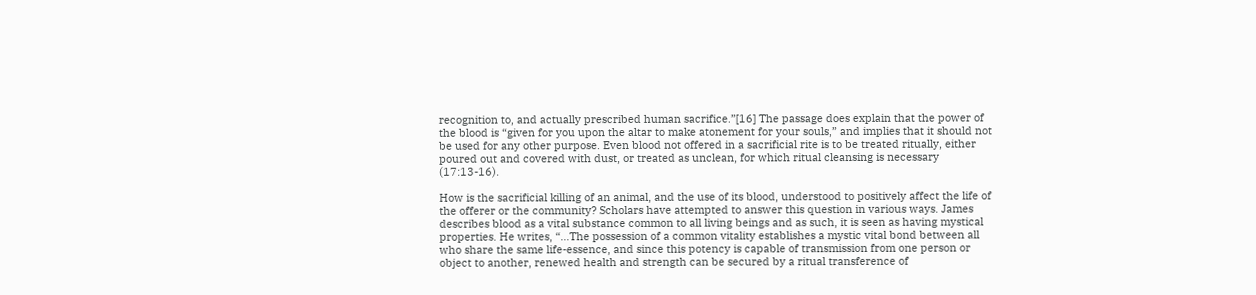recognition to, and actually prescribed human sacrifice.”[16] The passage does explain that the power of the blood is “given for you upon the altar to make atonement for your souls,” and implies that it should not be used for any other purpose. Even blood not offered in a sacrificial rite is to be treated ritually, either poured out and covered with dust, or treated as unclean, for which ritual cleansing is necessary (17:13-16).

How is the sacrificial killing of an animal, and the use of its blood, understood to positively affect the life of the offerer or the community? Scholars have attempted to answer this question in various ways. James describes blood as a vital substance common to all living beings and as such, it is seen as having mystical properties. He writes, “…The possession of a common vitality establishes a mystic vital bond between all who share the same life-essence, and since this potency is capable of transmission from one person or object to another, renewed health and strength can be secured by a ritual transference of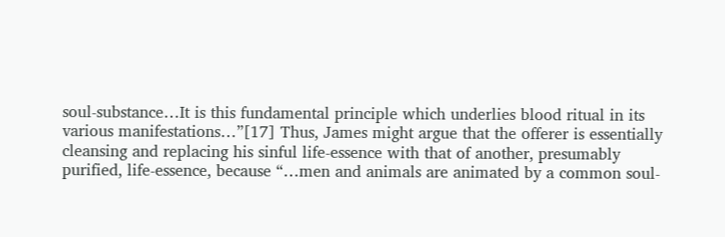soul-substance…It is this fundamental principle which underlies blood ritual in its various manifestations…”[17] Thus, James might argue that the offerer is essentially cleansing and replacing his sinful life-essence with that of another, presumably purified, life-essence, because “…men and animals are animated by a common soul-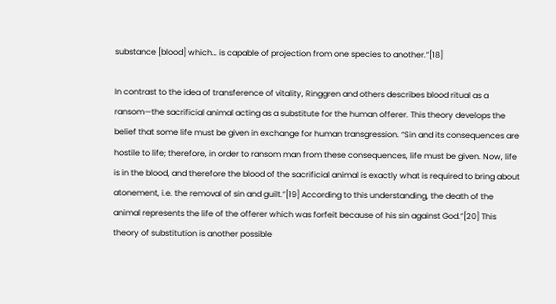substance [blood] which… is capable of projection from one species to another.”[18]

In contrast to the idea of transference of vitality, Ringgren and others describes blood ritual as a ransom—the sacrificial animal acting as a substitute for the human offerer. This theory develops the belief that some life must be given in exchange for human transgression. “Sin and its consequences are hostile to life; therefore, in order to ransom man from these consequences, life must be given. Now, life is in the blood, and therefore the blood of the sacrificial animal is exactly what is required to bring about atonement, i.e. the removal of sin and guilt.”[19] According to this understanding, the death of the animal represents the life of the offerer which was forfeit because of his sin against God.”[20] This theory of substitution is another possible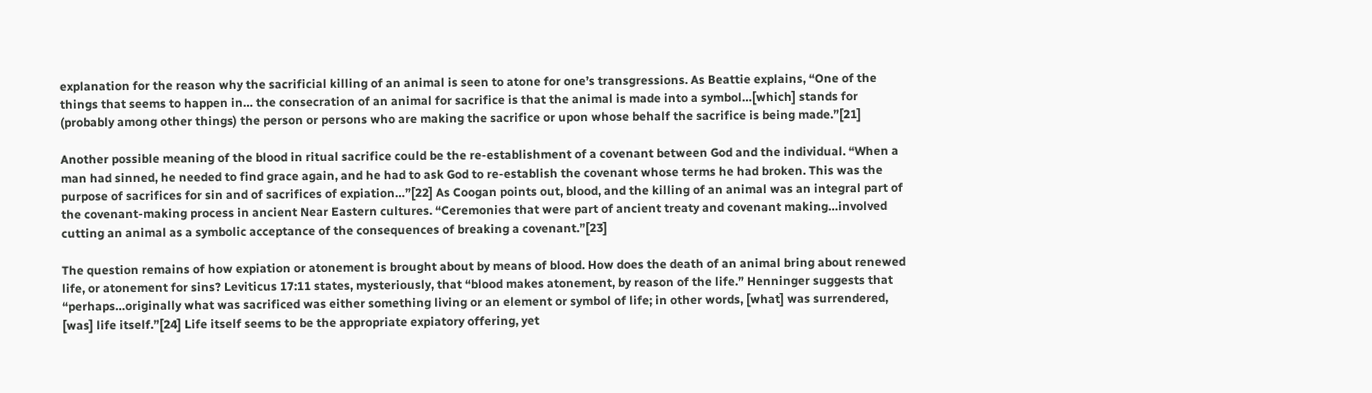explanation for the reason why the sacrificial killing of an animal is seen to atone for one’s transgressions. As Beattie explains, “One of the things that seems to happen in… the consecration of an animal for sacrifice is that the animal is made into a symbol…[which] stands for (probably among other things) the person or persons who are making the sacrifice or upon whose behalf the sacrifice is being made.”[21]

Another possible meaning of the blood in ritual sacrifice could be the re-establishment of a covenant between God and the individual. “When a man had sinned, he needed to find grace again, and he had to ask God to re-establish the covenant whose terms he had broken. This was the purpose of sacrifices for sin and of sacrifices of expiation…”[22] As Coogan points out, blood, and the killing of an animal was an integral part of the covenant-making process in ancient Near Eastern cultures. “Ceremonies that were part of ancient treaty and covenant making…involved cutting an animal as a symbolic acceptance of the consequences of breaking a covenant.”[23]

The question remains of how expiation or atonement is brought about by means of blood. How does the death of an animal bring about renewed life, or atonement for sins? Leviticus 17:11 states, mysteriously, that “blood makes atonement, by reason of the life.” Henninger suggests that “perhaps…originally what was sacrificed was either something living or an element or symbol of life; in other words, [what] was surrendered, [was] life itself.”[24] Life itself seems to be the appropriate expiatory offering, yet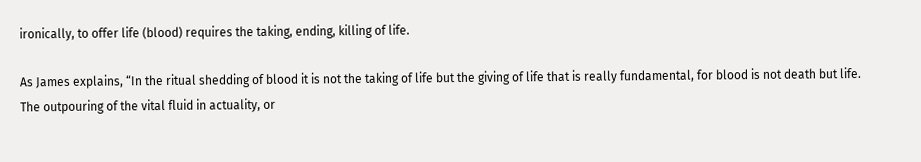ironically, to offer life (blood) requires the taking, ending, killing of life.

As James explains, “In the ritual shedding of blood it is not the taking of life but the giving of life that is really fundamental, for blood is not death but life. The outpouring of the vital fluid in actuality, or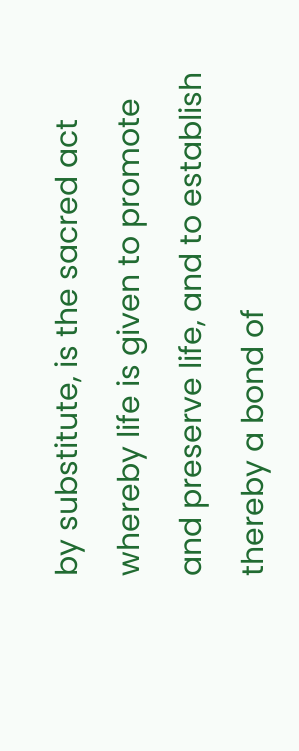by substitute, is the sacred act whereby life is given to promote and preserve life, and to establish thereby a bond of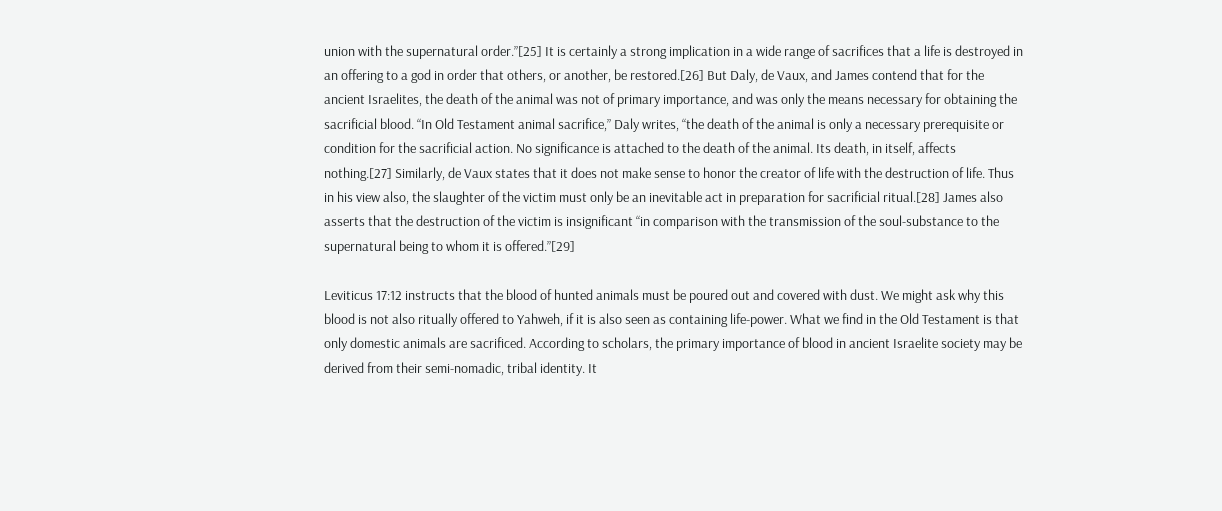union with the supernatural order.”[25] It is certainly a strong implication in a wide range of sacrifices that a life is destroyed in an offering to a god in order that others, or another, be restored.[26] But Daly, de Vaux, and James contend that for the ancient Israelites, the death of the animal was not of primary importance, and was only the means necessary for obtaining the sacrificial blood. “In Old Testament animal sacrifice,” Daly writes, “the death of the animal is only a necessary prerequisite or condition for the sacrificial action. No significance is attached to the death of the animal. Its death, in itself, affects nothing.[27] Similarly, de Vaux states that it does not make sense to honor the creator of life with the destruction of life. Thus in his view also, the slaughter of the victim must only be an inevitable act in preparation for sacrificial ritual.[28] James also asserts that the destruction of the victim is insignificant “in comparison with the transmission of the soul-substance to the supernatural being to whom it is offered.”[29]

Leviticus 17:12 instructs that the blood of hunted animals must be poured out and covered with dust. We might ask why this blood is not also ritually offered to Yahweh, if it is also seen as containing life-power. What we find in the Old Testament is that only domestic animals are sacrificed. According to scholars, the primary importance of blood in ancient Israelite society may be derived from their semi-nomadic, tribal identity. It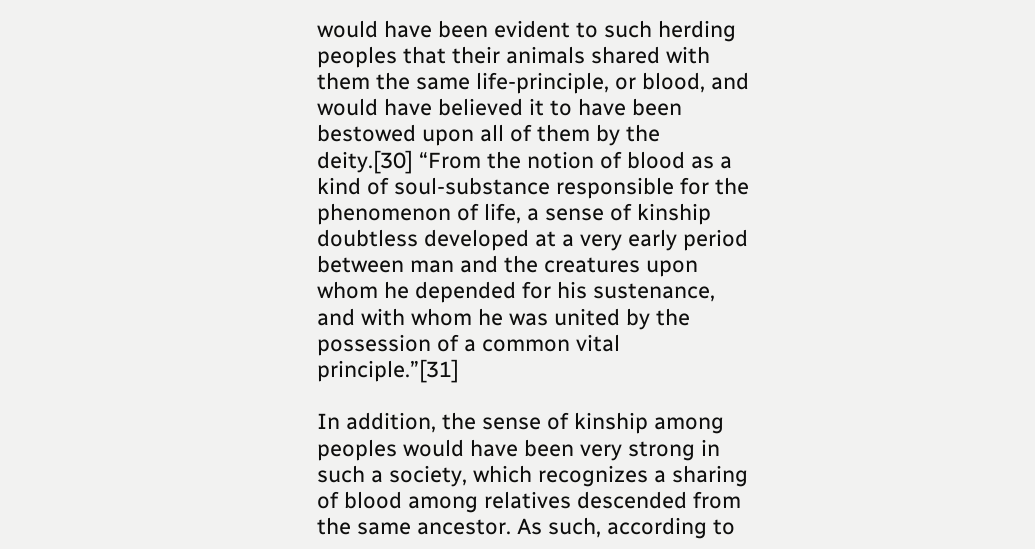would have been evident to such herding peoples that their animals shared with them the same life-principle, or blood, and would have believed it to have been bestowed upon all of them by the deity.[30] “From the notion of blood as a kind of soul-substance responsible for the phenomenon of life, a sense of kinship doubtless developed at a very early period between man and the creatures upon whom he depended for his sustenance, and with whom he was united by the possession of a common vital principle.”[31]

In addition, the sense of kinship among peoples would have been very strong in such a society, which recognizes a sharing of blood among relatives descended from the same ancestor. As such, according to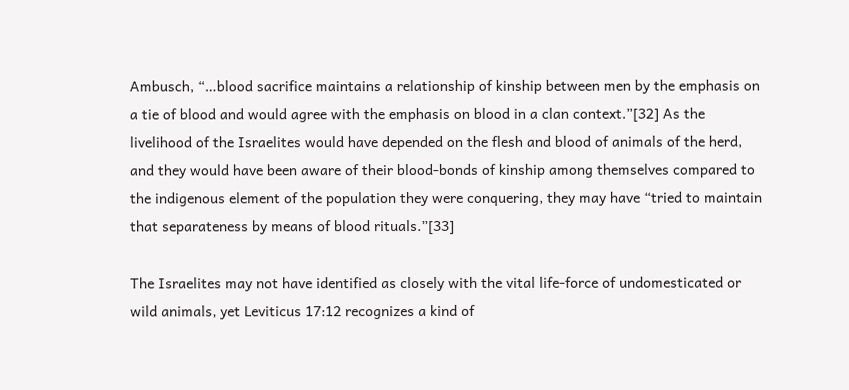Ambusch, “…blood sacrifice maintains a relationship of kinship between men by the emphasis on a tie of blood and would agree with the emphasis on blood in a clan context.”[32] As the livelihood of the Israelites would have depended on the flesh and blood of animals of the herd, and they would have been aware of their blood-bonds of kinship among themselves compared to the indigenous element of the population they were conquering, they may have “tried to maintain that separateness by means of blood rituals.”[33]

The Israelites may not have identified as closely with the vital life-force of undomesticated or wild animals, yet Leviticus 17:12 recognizes a kind of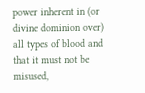power inherent in (or divine dominion over) all types of blood and that it must not be misused,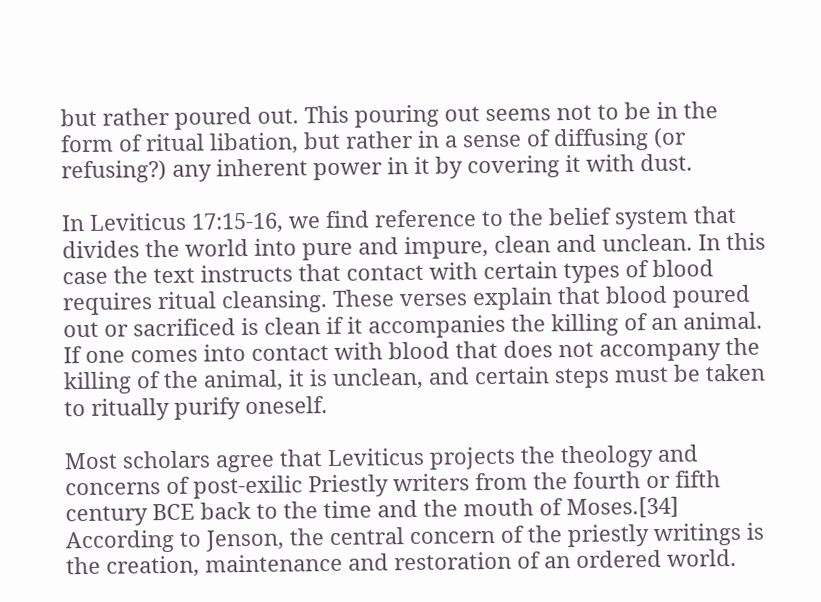but rather poured out. This pouring out seems not to be in the form of ritual libation, but rather in a sense of diffusing (or refusing?) any inherent power in it by covering it with dust.

In Leviticus 17:15-16, we find reference to the belief system that divides the world into pure and impure, clean and unclean. In this case the text instructs that contact with certain types of blood requires ritual cleansing. These verses explain that blood poured out or sacrificed is clean if it accompanies the killing of an animal. If one comes into contact with blood that does not accompany the killing of the animal, it is unclean, and certain steps must be taken to ritually purify oneself.

Most scholars agree that Leviticus projects the theology and concerns of post-exilic Priestly writers from the fourth or fifth century BCE back to the time and the mouth of Moses.[34] According to Jenson, the central concern of the priestly writings is the creation, maintenance and restoration of an ordered world.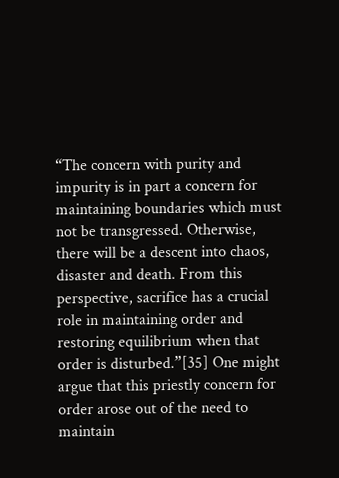“The concern with purity and impurity is in part a concern for maintaining boundaries which must not be transgressed. Otherwise, there will be a descent into chaos, disaster and death. From this perspective, sacrifice has a crucial role in maintaining order and restoring equilibrium when that order is disturbed.”[35] One might argue that this priestly concern for order arose out of the need to maintain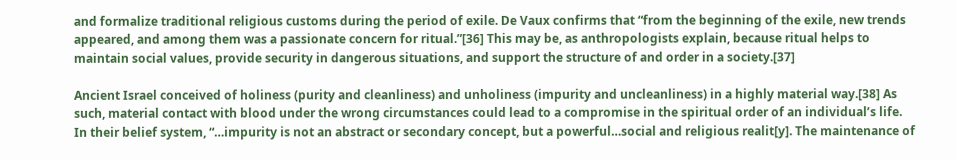and formalize traditional religious customs during the period of exile. De Vaux confirms that “from the beginning of the exile, new trends appeared, and among them was a passionate concern for ritual.”[36] This may be, as anthropologists explain, because ritual helps to maintain social values, provide security in dangerous situations, and support the structure of and order in a society.[37]

Ancient Israel conceived of holiness (purity and cleanliness) and unholiness (impurity and uncleanliness) in a highly material way.[38] As such, material contact with blood under the wrong circumstances could lead to a compromise in the spiritual order of an individual’s life. In their belief system, “…impurity is not an abstract or secondary concept, but a powerful…social and religious realit[y]. The maintenance of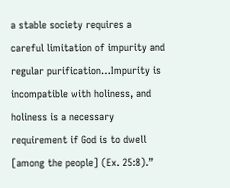a stable society requires a careful limitation of impurity and regular purification…Impurity is incompatible with holiness, and holiness is a necessary requirement if God is to dwell [among the people] (Ex. 25:8).”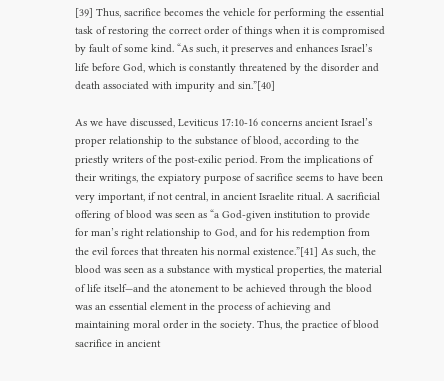[39] Thus, sacrifice becomes the vehicle for performing the essential task of restoring the correct order of things when it is compromised by fault of some kind. “As such, it preserves and enhances Israel’s life before God, which is constantly threatened by the disorder and death associated with impurity and sin.”[40]

As we have discussed, Leviticus 17:10-16 concerns ancient Israel’s proper relationship to the substance of blood, according to the priestly writers of the post-exilic period. From the implications of their writings, the expiatory purpose of sacrifice seems to have been very important, if not central, in ancient Israelite ritual. A sacrificial offering of blood was seen as “a God-given institution to provide for man’s right relationship to God, and for his redemption from the evil forces that threaten his normal existence.”[41] As such, the blood was seen as a substance with mystical properties, the material of life itself—and the atonement to be achieved through the blood was an essential element in the process of achieving and maintaining moral order in the society. Thus, the practice of blood sacrifice in ancient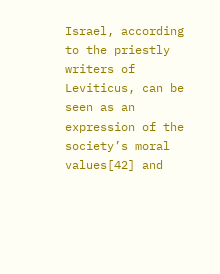Israel, according to the priestly writers of Leviticus, can be seen as an expression of the society’s moral values[42] and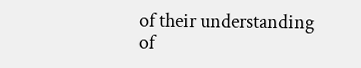of their understanding of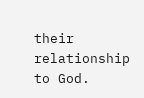their relationship to God.